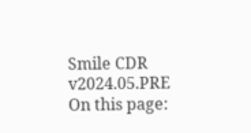Smile CDR v2024.05.PRE
On this page: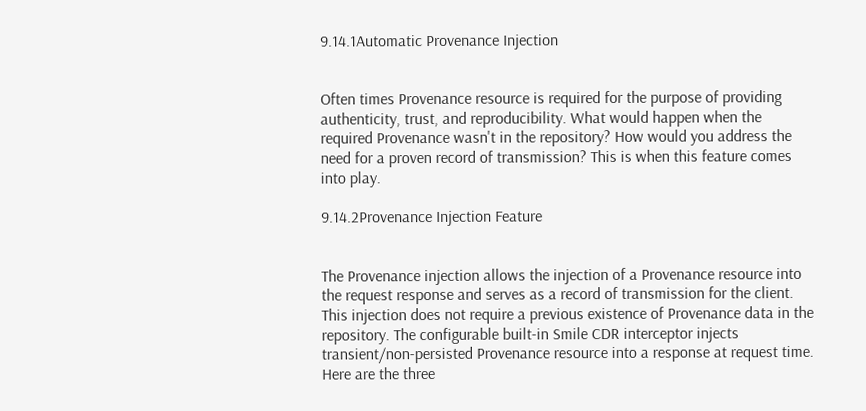9.14.1Automatic Provenance Injection


Often times Provenance resource is required for the purpose of providing authenticity, trust, and reproducibility. What would happen when the required Provenance wasn't in the repository? How would you address the need for a proven record of transmission? This is when this feature comes into play.

9.14.2Provenance Injection Feature


The Provenance injection allows the injection of a Provenance resource into the request response and serves as a record of transmission for the client. This injection does not require a previous existence of Provenance data in the repository. The configurable built-in Smile CDR interceptor injects transient/non-persisted Provenance resource into a response at request time. Here are the three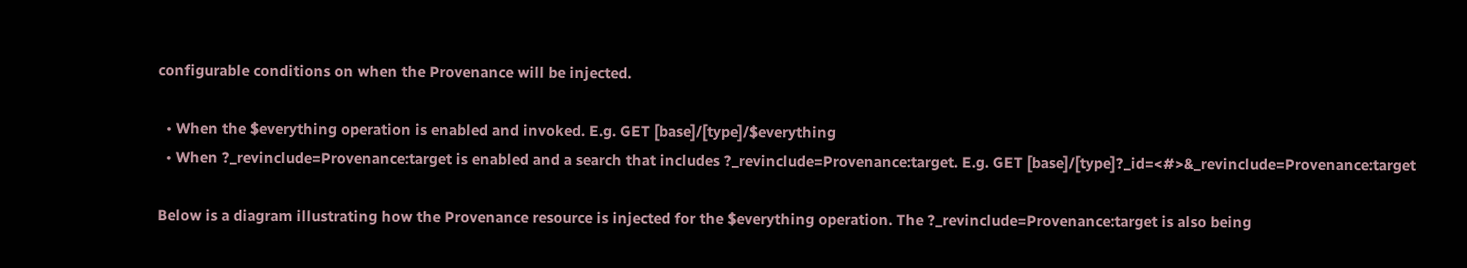configurable conditions on when the Provenance will be injected.

  • When the $everything operation is enabled and invoked. E.g. GET [base]/[type]/$everything
  • When ?_revinclude=Provenance:target is enabled and a search that includes ?_revinclude=Provenance:target. E.g. GET [base]/[type]?_id=<#>&_revinclude=Provenance:target

Below is a diagram illustrating how the Provenance resource is injected for the $everything operation. The ?_revinclude=Provenance:target is also being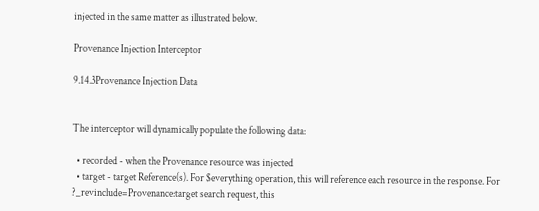injected in the same matter as illustrated below.

Provenance Injection Interceptor

9.14.3Provenance Injection Data


The interceptor will dynamically populate the following data:

  • recorded - when the Provenance resource was injected
  • target - target Reference(s). For $everything operation, this will reference each resource in the response. For ?_revinclude=Provenance:target search request, this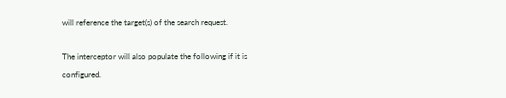will reference the target(s) of the search request.

The interceptor will also populate the following if it is configured.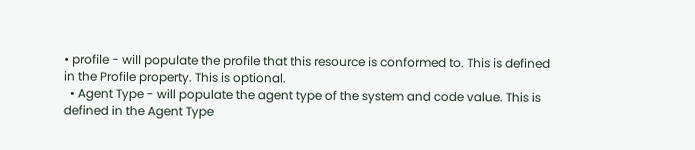• profile - will populate the profile that this resource is conformed to. This is defined in the Profile property. This is optional.
  • Agent Type - will populate the agent type of the system and code value. This is defined in the Agent Type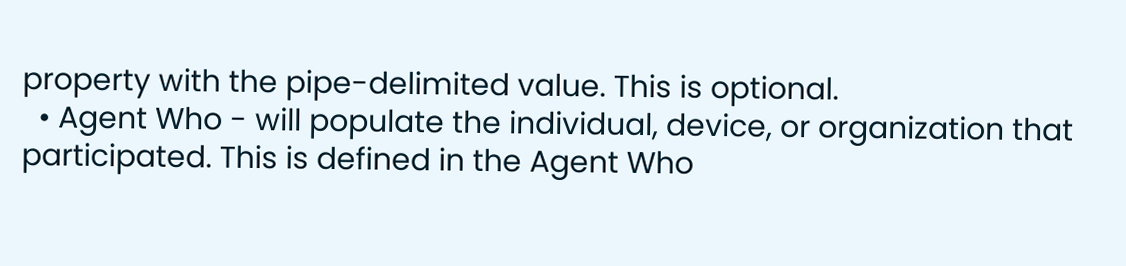property with the pipe-delimited value. This is optional.
  • Agent Who - will populate the individual, device, or organization that participated. This is defined in the Agent Who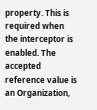property. This is required when the interceptor is enabled. The accepted reference value is an Organization,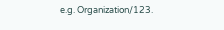e.g. Organization/123.